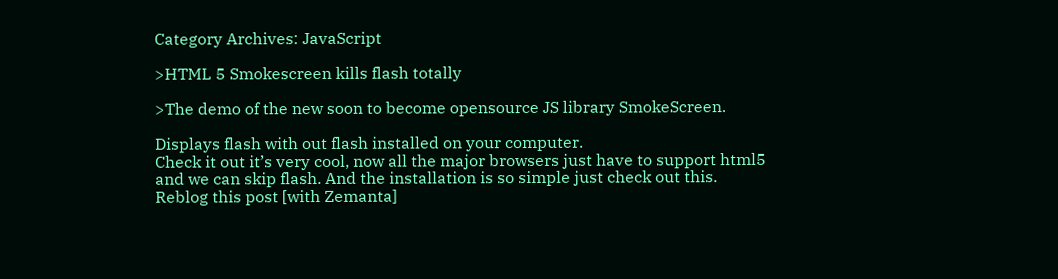Category Archives: JavaScript

>HTML 5 Smokescreen kills flash totally

>The demo of the new soon to become opensource JS library SmokeScreen.

Displays flash with out flash installed on your computer.
Check it out it’s very cool, now all the major browsers just have to support html5
and we can skip flash. And the installation is so simple just check out this.
Reblog this post [with Zemanta]